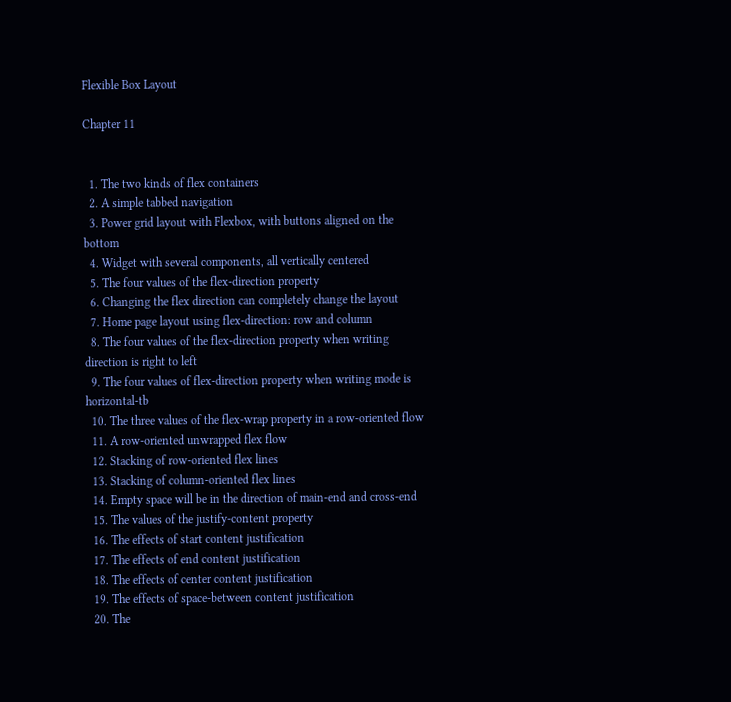Flexible Box Layout

Chapter 11


  1. The two kinds of flex containers
  2. A simple tabbed navigation
  3. Power grid layout with Flexbox, with buttons aligned on the bottom
  4. Widget with several components, all vertically centered
  5. The four values of the flex-direction property
  6. Changing the flex direction can completely change the layout
  7. Home page layout using flex-direction: row and column
  8. The four values of the flex-direction property when writing direction is right to left
  9. The four values of flex-direction property when writing mode is horizontal-tb
  10. The three values of the flex-wrap property in a row-oriented flow
  11. A row-oriented unwrapped flex flow
  12. Stacking of row-oriented flex lines
  13. Stacking of column-oriented flex lines
  14. Empty space will be in the direction of main-end and cross-end
  15. The values of the justify-content property
  16. The effects of start content justification
  17. The effects of end content justification
  18. The effects of center content justification
  19. The effects of space-between content justification
  20. The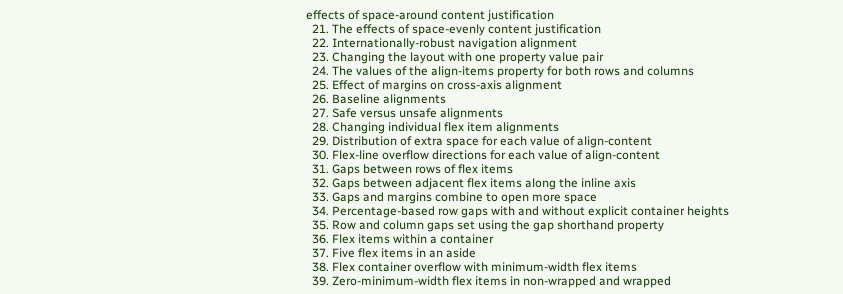effects of space-around content justification
  21. The effects of space-evenly content justification
  22. Internationally-robust navigation alignment
  23. Changing the layout with one property value pair
  24. The values of the align-items property for both rows and columns
  25. Effect of margins on cross-axis alignment
  26. Baseline alignments
  27. Safe versus unsafe alignments
  28. Changing individual flex item alignments
  29. Distribution of extra space for each value of align-content
  30. Flex-line overflow directions for each value of align-content
  31. Gaps between rows of flex items
  32. Gaps between adjacent flex items along the inline axis
  33. Gaps and margins combine to open more space
  34. Percentage-based row gaps with and without explicit container heights
  35. Row and column gaps set using the gap shorthand property
  36. Flex items within a container
  37. Five flex items in an aside
  38. Flex container overflow with minimum-width flex items
  39. Zero-minimum-width flex items in non-wrapped and wrapped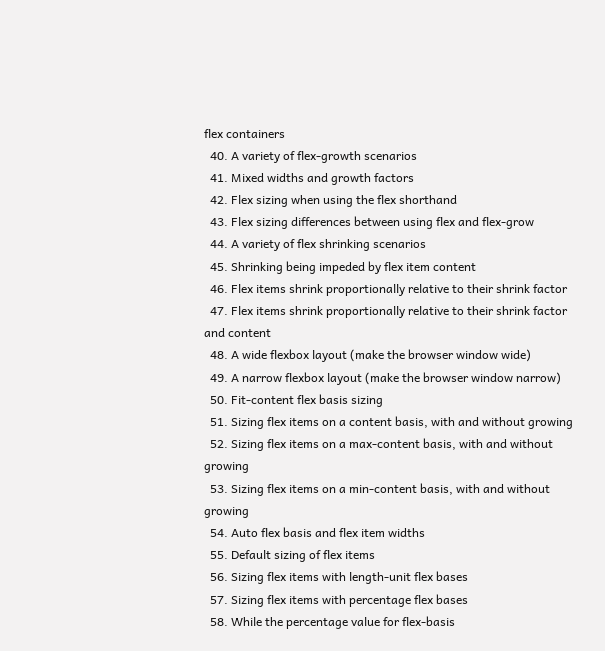flex containers
  40. A variety of flex-growth scenarios
  41. Mixed widths and growth factors
  42. Flex sizing when using the flex shorthand
  43. Flex sizing differences between using flex and flex-grow
  44. A variety of flex shrinking scenarios
  45. Shrinking being impeded by flex item content
  46. Flex items shrink proportionally relative to their shrink factor
  47. Flex items shrink proportionally relative to their shrink factor and content
  48. A wide flexbox layout (make the browser window wide)
  49. A narrow flexbox layout (make the browser window narrow)
  50. Fit-content flex basis sizing
  51. Sizing flex items on a content basis, with and without growing
  52. Sizing flex items on a max-content basis, with and without growing
  53. Sizing flex items on a min-content basis, with and without growing
  54. Auto flex basis and flex item widths
  55. Default sizing of flex items
  56. Sizing flex items with length-unit flex bases
  57. Sizing flex items with percentage flex bases
  58. While the percentage value for flex-basis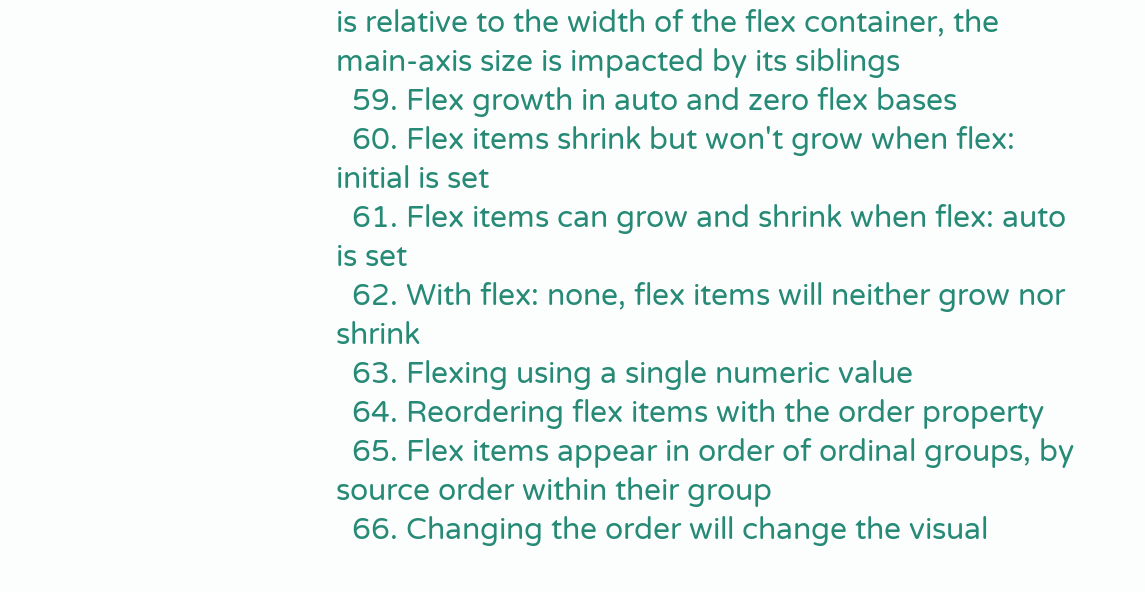is relative to the width of the flex container, the main-axis size is impacted by its siblings
  59. Flex growth in auto and zero flex bases
  60. Flex items shrink but won't grow when flex: initial is set
  61. Flex items can grow and shrink when flex: auto is set
  62. With flex: none, flex items will neither grow nor shrink
  63. Flexing using a single numeric value
  64. Reordering flex items with the order property
  65. Flex items appear in order of ordinal groups, by source order within their group
  66. Changing the order will change the visual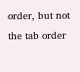order, but not the tab order